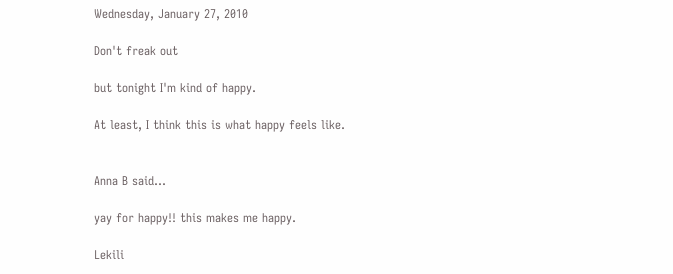Wednesday, January 27, 2010

Don't freak out

but tonight I'm kind of happy.

At least, I think this is what happy feels like.


Anna B said...

yay for happy!! this makes me happy.

Lekili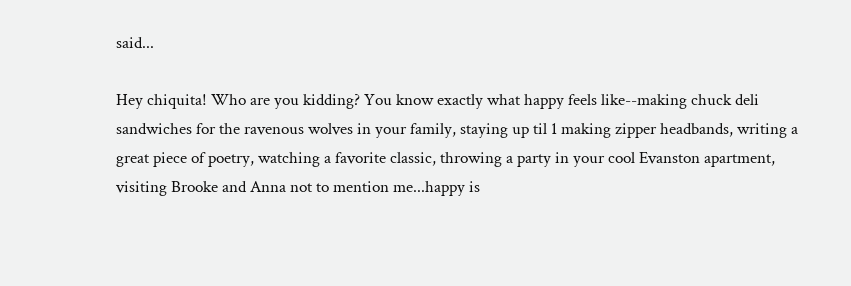said...

Hey chiquita! Who are you kidding? You know exactly what happy feels like--making chuck deli sandwiches for the ravenous wolves in your family, staying up til 1 making zipper headbands, writing a great piece of poetry, watching a favorite classic, throwing a party in your cool Evanston apartment, visiting Brooke and Anna not to mention me...happy is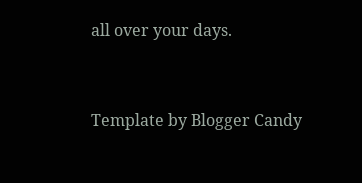all over your days.


Template by Blogger Candy